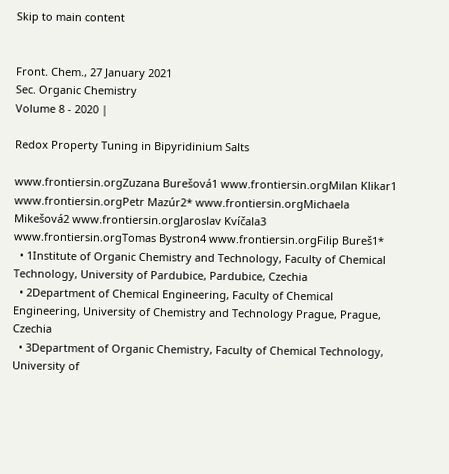Skip to main content


Front. Chem., 27 January 2021
Sec. Organic Chemistry
Volume 8 - 2020 |

Redox Property Tuning in Bipyridinium Salts

www.frontiersin.orgZuzana Burešová1 www.frontiersin.orgMilan Klikar1 www.frontiersin.orgPetr Mazúr2* www.frontiersin.orgMichaela Mikešová2 www.frontiersin.orgJaroslav Kvíčala3 www.frontiersin.orgTomas Bystron4 www.frontiersin.orgFilip Bureš1*
  • 1Institute of Organic Chemistry and Technology, Faculty of Chemical Technology, University of Pardubice, Pardubice, Czechia
  • 2Department of Chemical Engineering, Faculty of Chemical Engineering, University of Chemistry and Technology Prague, Prague, Czechia
  • 3Department of Organic Chemistry, Faculty of Chemical Technology, University of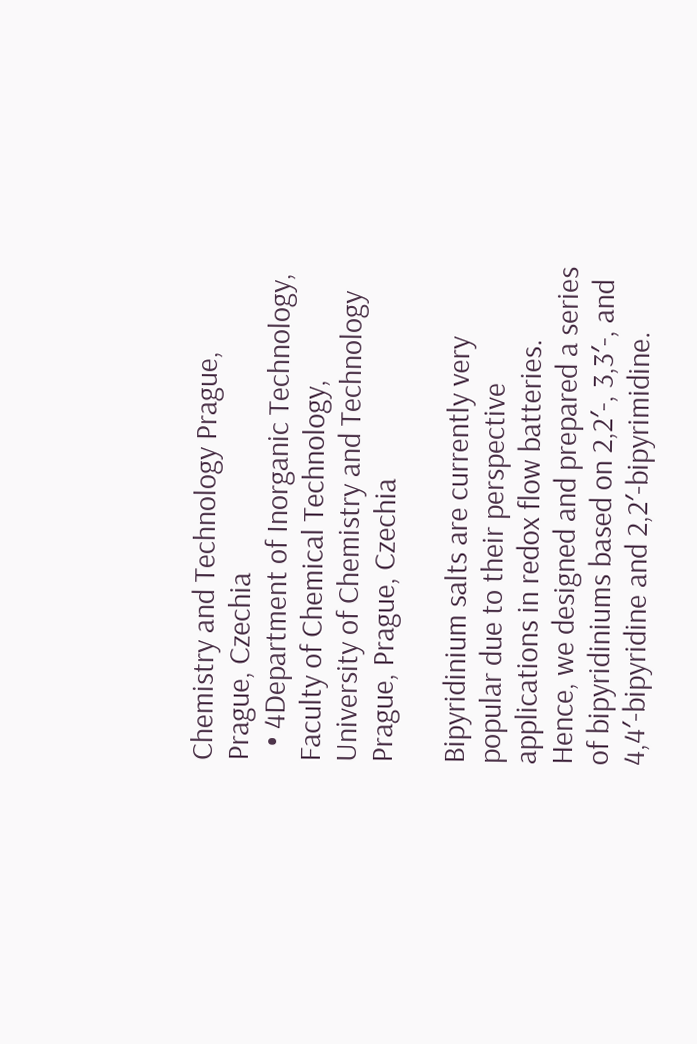Chemistry and Technology Prague, Prague, Czechia
  • 4Department of Inorganic Technology, Faculty of Chemical Technology, University of Chemistry and Technology Prague, Prague, Czechia

Bipyridinium salts are currently very popular due to their perspective applications in redox flow batteries. Hence, we designed and prepared a series of bipyridiniums based on 2,2′-, 3,3′-, and 4,4′-bipyridine and 2,2′-bipyrimidine.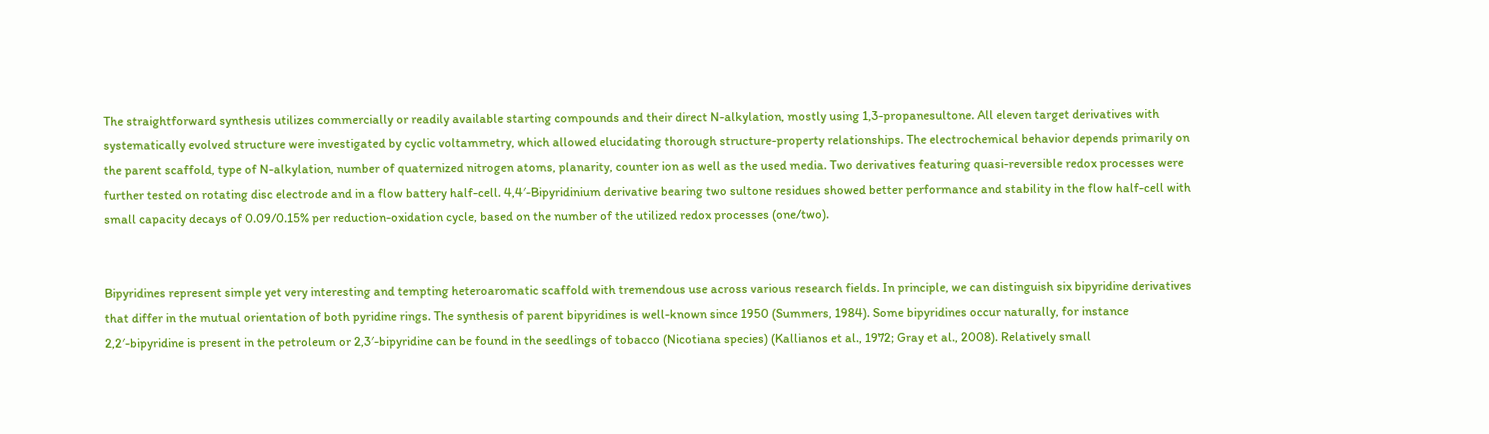The straightforward synthesis utilizes commercially or readily available starting compounds and their direct N-alkylation, mostly using 1,3-propanesultone. All eleven target derivatives with systematically evolved structure were investigated by cyclic voltammetry, which allowed elucidating thorough structure-property relationships. The electrochemical behavior depends primarily on the parent scaffold, type of N-alkylation, number of quaternized nitrogen atoms, planarity, counter ion as well as the used media. Two derivatives featuring quasi-reversible redox processes were further tested on rotating disc electrode and in a flow battery half-cell. 4,4′-Bipyridinium derivative bearing two sultone residues showed better performance and stability in the flow half-cell with small capacity decays of 0.09/0.15% per reduction-oxidation cycle, based on the number of the utilized redox processes (one/two).


Bipyridines represent simple yet very interesting and tempting heteroaromatic scaffold with tremendous use across various research fields. In principle, we can distinguish six bipyridine derivatives that differ in the mutual orientation of both pyridine rings. The synthesis of parent bipyridines is well-known since 1950 (Summers, 1984). Some bipyridines occur naturally, for instance 2,2′-bipyridine is present in the petroleum or 2,3′-bipyridine can be found in the seedlings of tobacco (Nicotiana species) (Kallianos et al., 1972; Gray et al., 2008). Relatively small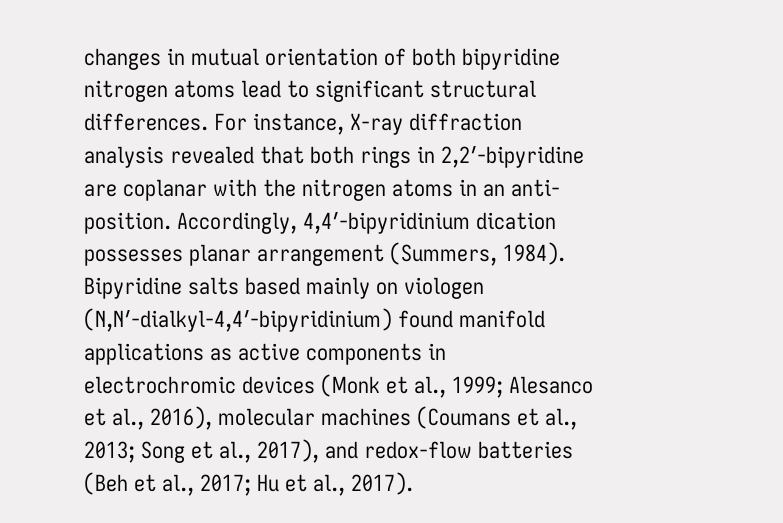changes in mutual orientation of both bipyridine nitrogen atoms lead to significant structural differences. For instance, X-ray diffraction analysis revealed that both rings in 2,2′-bipyridine are coplanar with the nitrogen atoms in an anti-position. Accordingly, 4,4′-bipyridinium dication possesses planar arrangement (Summers, 1984). Bipyridine salts based mainly on viologen (N,N′-dialkyl-4,4′-bipyridinium) found manifold applications as active components in electrochromic devices (Monk et al., 1999; Alesanco et al., 2016), molecular machines (Coumans et al., 2013; Song et al., 2017), and redox-flow batteries (Beh et al., 2017; Hu et al., 2017).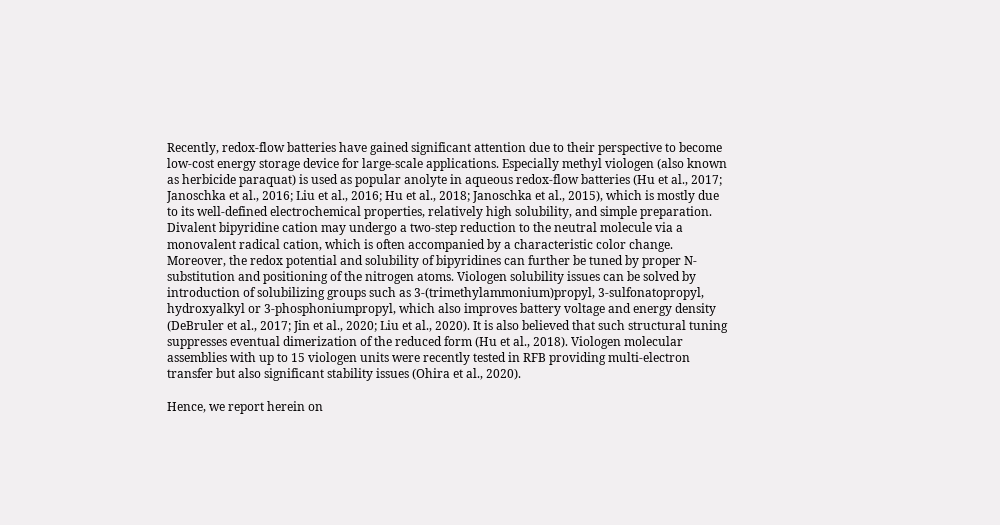Recently, redox-flow batteries have gained significant attention due to their perspective to become low-cost energy storage device for large-scale applications. Especially methyl viologen (also known as herbicide paraquat) is used as popular anolyte in aqueous redox-flow batteries (Hu et al., 2017; Janoschka et al., 2016; Liu et al., 2016; Hu et al., 2018; Janoschka et al., 2015), which is mostly due to its well-defined electrochemical properties, relatively high solubility, and simple preparation. Divalent bipyridine cation may undergo a two-step reduction to the neutral molecule via a monovalent radical cation, which is often accompanied by a characteristic color change. Moreover, the redox potential and solubility of bipyridines can further be tuned by proper N-substitution and positioning of the nitrogen atoms. Viologen solubility issues can be solved by introduction of solubilizing groups such as 3-(trimethylammonium)propyl, 3-sulfonatopropyl, hydroxyalkyl or 3-phosphoniumpropyl, which also improves battery voltage and energy density (DeBruler et al., 2017; Jin et al., 2020; Liu et al., 2020). It is also believed that such structural tuning suppresses eventual dimerization of the reduced form (Hu et al., 2018). Viologen molecular assemblies with up to 15 viologen units were recently tested in RFB providing multi-electron transfer but also significant stability issues (Ohira et al., 2020).

Hence, we report herein on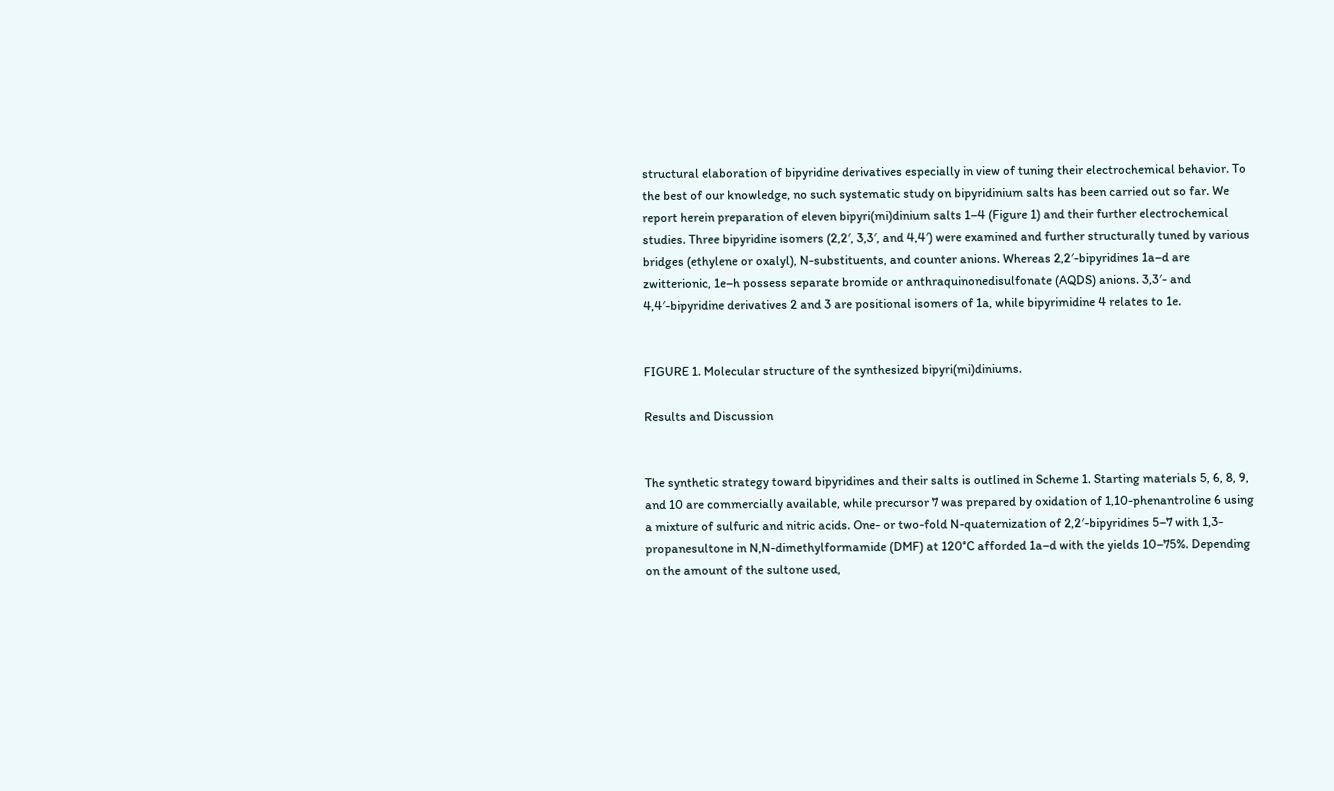structural elaboration of bipyridine derivatives especially in view of tuning their electrochemical behavior. To the best of our knowledge, no such systematic study on bipyridinium salts has been carried out so far. We report herein preparation of eleven bipyri(mi)dinium salts 1–4 (Figure 1) and their further electrochemical studies. Three bipyridine isomers (2,2′, 3,3′, and 4,4′) were examined and further structurally tuned by various bridges (ethylene or oxalyl), N-substituents, and counter anions. Whereas 2,2′-bipyridines 1a–d are zwitterionic, 1e–h possess separate bromide or anthraquinonedisulfonate (AQDS) anions. 3,3′- and 4,4′-bipyridine derivatives 2 and 3 are positional isomers of 1a, while bipyrimidine 4 relates to 1e.


FIGURE 1. Molecular structure of the synthesized bipyri(mi)diniums.

Results and Discussion


The synthetic strategy toward bipyridines and their salts is outlined in Scheme 1. Starting materials 5, 6, 8, 9, and 10 are commercially available, while precursor 7 was prepared by oxidation of 1,10-phenantroline 6 using a mixture of sulfuric and nitric acids. One- or two-fold N-quaternization of 2,2′-bipyridines 5–7 with 1,3-propanesultone in N,N-dimethylformamide (DMF) at 120°C afforded 1a–d with the yields 10–75%. Depending on the amount of the sultone used,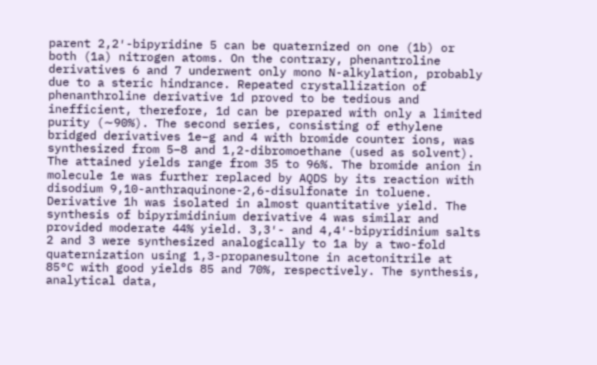parent 2,2′-bipyridine 5 can be quaternized on one (1b) or both (1a) nitrogen atoms. On the contrary, phenantroline derivatives 6 and 7 underwent only mono N-alkylation, probably due to a steric hindrance. Repeated crystallization of phenanthroline derivative 1d proved to be tedious and inefficient, therefore, 1d can be prepared with only a limited purity (∼90%). The second series, consisting of ethylene bridged derivatives 1e–g and 4 with bromide counter ions, was synthesized from 5–8 and 1,2-dibromoethane (used as solvent). The attained yields range from 35 to 96%. The bromide anion in molecule 1e was further replaced by AQDS by its reaction with disodium 9,10-anthraquinone-2,6-disulfonate in toluene. Derivative 1h was isolated in almost quantitative yield. The synthesis of bipyrimidinium derivative 4 was similar and provided moderate 44% yield. 3,3′- and 4,4′-bipyridinium salts 2 and 3 were synthesized analogically to 1a by a two-fold quaternization using 1,3-propanesultone in acetonitrile at 85°C with good yields 85 and 70%, respectively. The synthesis, analytical data,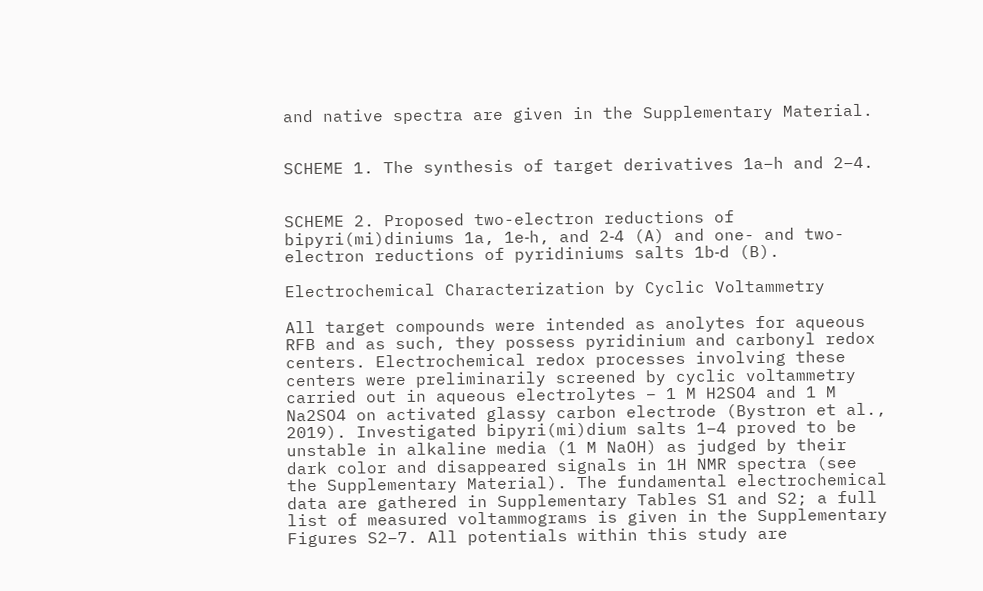and native spectra are given in the Supplementary Material.


SCHEME 1. The synthesis of target derivatives 1a–h and 2–4.


SCHEME 2. Proposed two-electron reductions of bipyri(mi)diniums 1a, 1e‐h, and 2‐4 (A) and one- and two-electron reductions of pyridiniums salts 1b‐d (B).

Electrochemical Characterization by Cyclic Voltammetry

All target compounds were intended as anolytes for aqueous RFB and as such, they possess pyridinium and carbonyl redox centers. Electrochemical redox processes involving these centers were preliminarily screened by cyclic voltammetry carried out in aqueous electrolytes – 1 M H2SO4 and 1 M Na2SO4 on activated glassy carbon electrode (Bystron et al., 2019). Investigated bipyri(mi)dium salts 1–4 proved to be unstable in alkaline media (1 M NaOH) as judged by their dark color and disappeared signals in 1H NMR spectra (see the Supplementary Material). The fundamental electrochemical data are gathered in Supplementary Tables S1 and S2; a full list of measured voltammograms is given in the Supplementary Figures S2–7. All potentials within this study are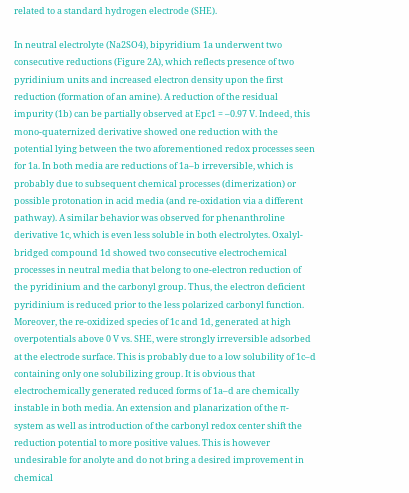related to a standard hydrogen electrode (SHE).

In neutral electrolyte (Na2SO4), bipyridium 1a underwent two consecutive reductions (Figure 2A), which reflects presence of two pyridinium units and increased electron density upon the first reduction (formation of an amine). A reduction of the residual impurity (1b) can be partially observed at Epc1 = –0.97 V. Indeed, this mono-quaternized derivative showed one reduction with the potential lying between the two aforementioned redox processes seen for 1a. In both media are reductions of 1a–b irreversible, which is probably due to subsequent chemical processes (dimerization) or possible protonation in acid media (and re-oxidation via a different pathway). A similar behavior was observed for phenanthroline derivative 1c, which is even less soluble in both electrolytes. Oxalyl-bridged compound 1d showed two consecutive electrochemical processes in neutral media that belong to one-electron reduction of the pyridinium and the carbonyl group. Thus, the electron deficient pyridinium is reduced prior to the less polarized carbonyl function. Moreover, the re-oxidized species of 1c and 1d, generated at high overpotentials above 0 V vs. SHE, were strongly irreversible adsorbed at the electrode surface. This is probably due to a low solubility of 1c–d containing only one solubilizing group. It is obvious that electrochemically generated reduced forms of 1a–d are chemically instable in both media. An extension and planarization of the π-system as well as introduction of the carbonyl redox center shift the reduction potential to more positive values. This is however undesirable for anolyte and do not bring a desired improvement in chemical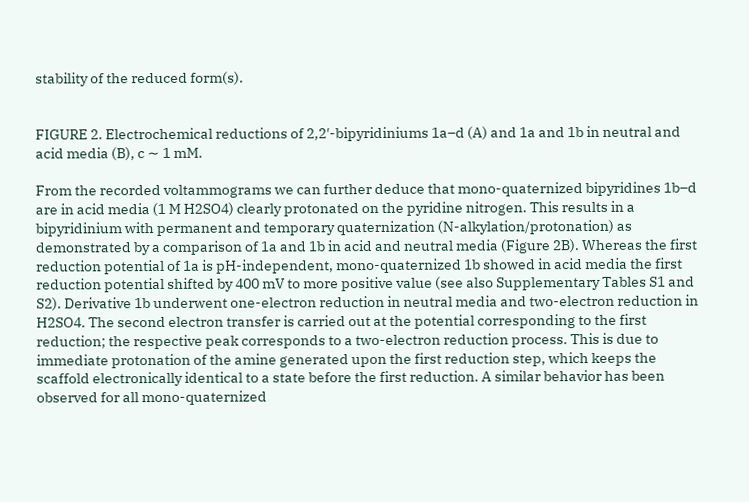stability of the reduced form(s).


FIGURE 2. Electrochemical reductions of 2,2′-bipyridiniums 1a–d (A) and 1a and 1b in neutral and acid media (B), c ∼ 1 mM.

From the recorded voltammograms we can further deduce that mono-quaternized bipyridines 1b–d are in acid media (1 M H2SO4) clearly protonated on the pyridine nitrogen. This results in a bipyridinium with permanent and temporary quaternization (N-alkylation/protonation) as demonstrated by a comparison of 1a and 1b in acid and neutral media (Figure 2B). Whereas the first reduction potential of 1a is pH-independent, mono-quaternized 1b showed in acid media the first reduction potential shifted by 400 mV to more positive value (see also Supplementary Tables S1 and S2). Derivative 1b underwent one-electron reduction in neutral media and two-electron reduction in H2SO4. The second electron transfer is carried out at the potential corresponding to the first reduction; the respective peak corresponds to a two-electron reduction process. This is due to immediate protonation of the amine generated upon the first reduction step, which keeps the scaffold electronically identical to a state before the first reduction. A similar behavior has been observed for all mono-quaternized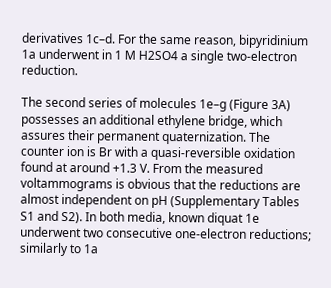derivatives 1c–d. For the same reason, bipyridinium 1a underwent in 1 M H2SO4 a single two-electron reduction.

The second series of molecules 1e–g (Figure 3A) possesses an additional ethylene bridge, which assures their permanent quaternization. The counter ion is Br with a quasi-reversible oxidation found at around +1.3 V. From the measured voltammograms is obvious that the reductions are almost independent on pH (Supplementary Tables S1 and S2). In both media, known diquat 1e underwent two consecutive one-electron reductions; similarly to 1a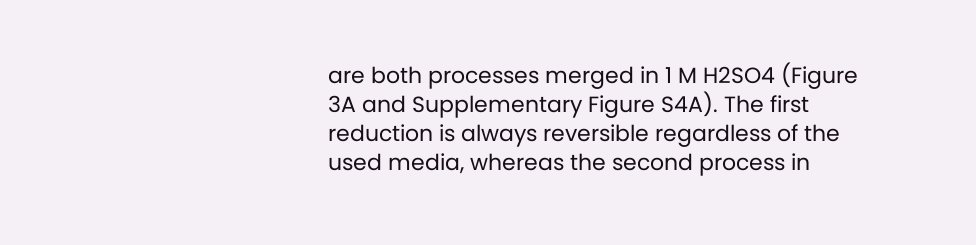are both processes merged in 1 M H2SO4 (Figure 3A and Supplementary Figure S4A). The first reduction is always reversible regardless of the used media, whereas the second process in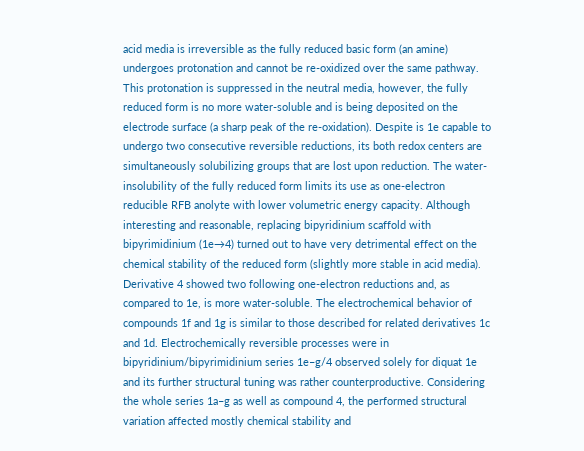acid media is irreversible as the fully reduced basic form (an amine) undergoes protonation and cannot be re-oxidized over the same pathway. This protonation is suppressed in the neutral media, however, the fully reduced form is no more water-soluble and is being deposited on the electrode surface (a sharp peak of the re-oxidation). Despite is 1e capable to undergo two consecutive reversible reductions, its both redox centers are simultaneously solubilizing groups that are lost upon reduction. The water-insolubility of the fully reduced form limits its use as one-electron reducible RFB anolyte with lower volumetric energy capacity. Although interesting and reasonable, replacing bipyridinium scaffold with bipyrimidinium (1e→4) turned out to have very detrimental effect on the chemical stability of the reduced form (slightly more stable in acid media). Derivative 4 showed two following one-electron reductions and, as compared to 1e, is more water-soluble. The electrochemical behavior of compounds 1f and 1g is similar to those described for related derivatives 1c and 1d. Electrochemically reversible processes were in bipyridinium/bipyrimidinium series 1e–g/4 observed solely for diquat 1e and its further structural tuning was rather counterproductive. Considering the whole series 1a–g as well as compound 4, the performed structural variation affected mostly chemical stability and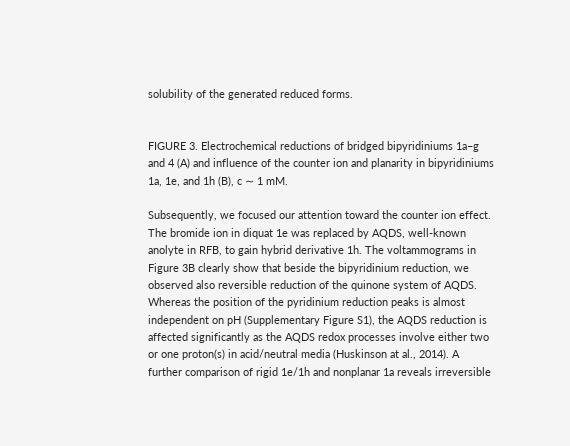solubility of the generated reduced forms.


FIGURE 3. Electrochemical reductions of bridged bipyridiniums 1a–g and 4 (A) and influence of the counter ion and planarity in bipyridiniums 1a, 1e, and 1h (B), c ∼ 1 mM.

Subsequently, we focused our attention toward the counter ion effect. The bromide ion in diquat 1e was replaced by AQDS, well-known anolyte in RFB, to gain hybrid derivative 1h. The voltammograms in Figure 3B clearly show that beside the bipyridinium reduction, we observed also reversible reduction of the quinone system of AQDS. Whereas the position of the pyridinium reduction peaks is almost independent on pH (Supplementary Figure S1), the AQDS reduction is affected significantly as the AQDS redox processes involve either two or one proton(s) in acid/neutral media (Huskinson at al., 2014). A further comparison of rigid 1e/1h and nonplanar 1a reveals irreversible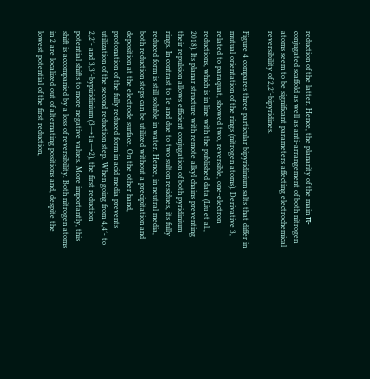reduction of the latter. Hence, the planarity of the main π-conjugated scaffold as well as anti-arrangement of both nitrogen atoms seem to be significant parameters affecting electrochemical reversibility of 2,2′-bipyridines.

Figure 4 compares three particular bipyridinium salts that differ in mutual orientation of the rings (nitrogen atoms). Derivative 3, related to paraquat, showed two, reversible, one-electron reductions, which is in line with the published data (Liu et al., 2018). Its planar structure with remote alkyl chains preventing their repulsion allows efficient conjugation of both pyridinium rings. In contrast to 1e and due to two sulton residues, its fully reduced form is still soluble in water. Hence, in neutral media, both reduction steps can be utilized without a precipitation and deposition at the electrode surface. On the other hand, protonation of the fully reduced form in acid media prevents utilization of the second reduction step. When going from 4,4′- to 2,2′- and 3,3′-bypiridinium (3→1a→2), the first reduction potential shifts to more negative values. More importantly, this shift is accompanied by a loss of reversibility. Both nitrogen atoms in 2 are localized out of alternating positions and, despite the lowest potential of the first reduction,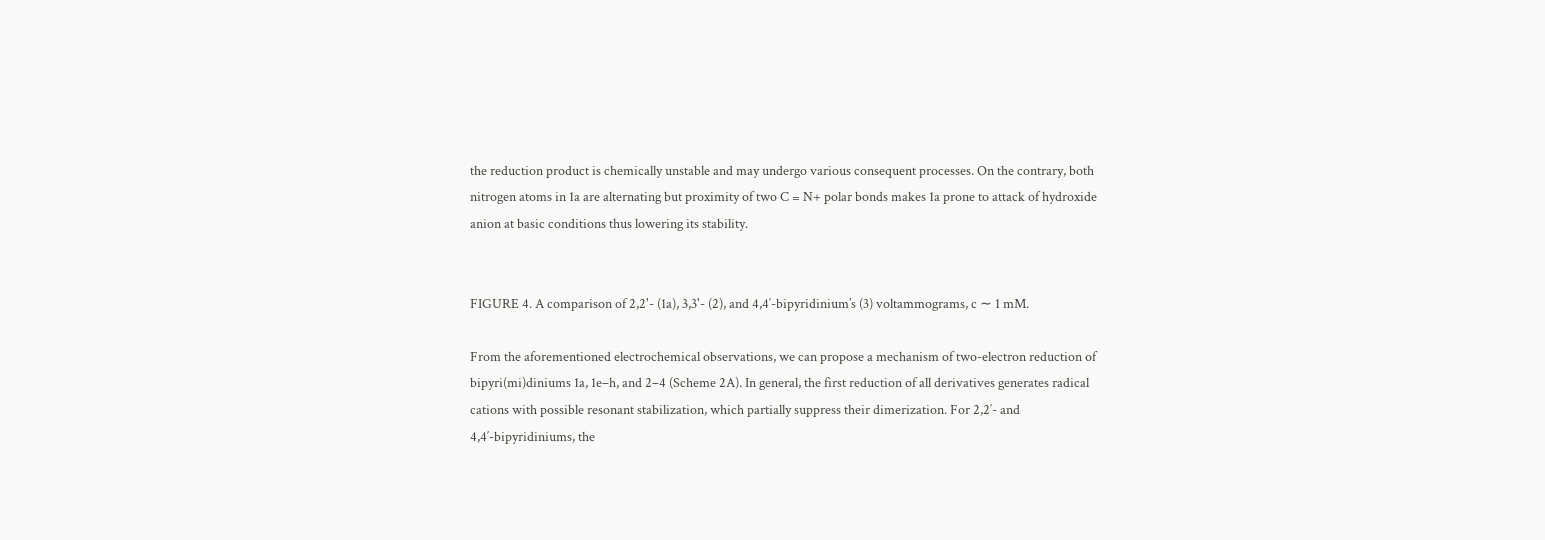the reduction product is chemically unstable and may undergo various consequent processes. On the contrary, both nitrogen atoms in 1a are alternating but proximity of two C = N+ polar bonds makes 1a prone to attack of hydroxide anion at basic conditions thus lowering its stability.


FIGURE 4. A comparison of 2,2'- (1a), 3,3'- (2), and 4,4′-bipyridinium’s (3) voltammograms, c ∼ 1 mM.

From the aforementioned electrochemical observations, we can propose a mechanism of two-electron reduction of bipyri(mi)diniums 1a, 1e–h, and 2–4 (Scheme 2A). In general, the first reduction of all derivatives generates radical cations with possible resonant stabilization, which partially suppress their dimerization. For 2,2′- and 4,4′-bipyridiniums, the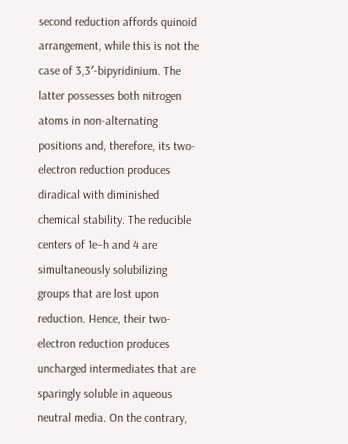second reduction affords quinoid arrangement, while this is not the case of 3,3′-bipyridinium. The latter possesses both nitrogen atoms in non-alternating positions and, therefore, its two-electron reduction produces diradical with diminished chemical stability. The reducible centers of 1e–h and 4 are simultaneously solubilizing groups that are lost upon reduction. Hence, their two-electron reduction produces uncharged intermediates that are sparingly soluble in aqueous neutral media. On the contrary,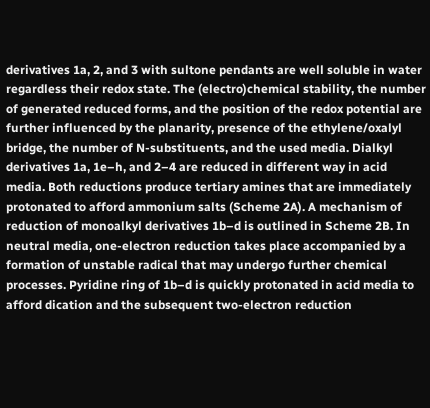derivatives 1a, 2, and 3 with sultone pendants are well soluble in water regardless their redox state. The (electro)chemical stability, the number of generated reduced forms, and the position of the redox potential are further influenced by the planarity, presence of the ethylene/oxalyl bridge, the number of N-substituents, and the used media. Dialkyl derivatives 1a, 1e–h, and 2–4 are reduced in different way in acid media. Both reductions produce tertiary amines that are immediately protonated to afford ammonium salts (Scheme 2A). A mechanism of reduction of monoalkyl derivatives 1b–d is outlined in Scheme 2B. In neutral media, one-electron reduction takes place accompanied by a formation of unstable radical that may undergo further chemical processes. Pyridine ring of 1b–d is quickly protonated in acid media to afford dication and the subsequent two-electron reduction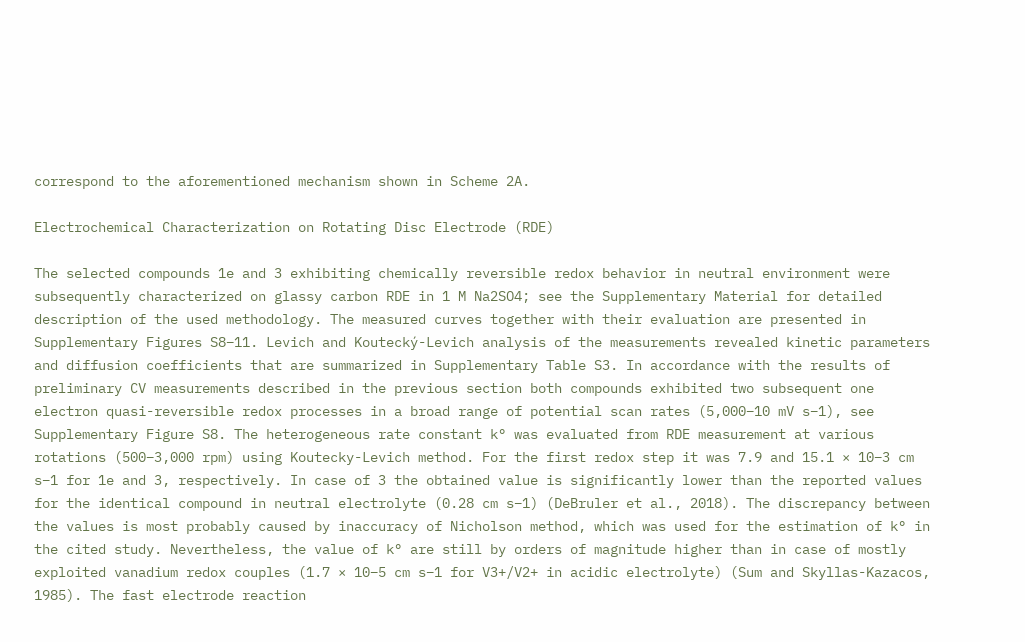correspond to the aforementioned mechanism shown in Scheme 2A.

Electrochemical Characterization on Rotating Disc Electrode (RDE)

The selected compounds 1e and 3 exhibiting chemically reversible redox behavior in neutral environment were subsequently characterized on glassy carbon RDE in 1 M Na2SO4; see the Supplementary Material for detailed description of the used methodology. The measured curves together with their evaluation are presented in Supplementary Figures S8–11. Levich and Koutecký-Levich analysis of the measurements revealed kinetic parameters and diffusion coefficients that are summarized in Supplementary Table S3. In accordance with the results of preliminary CV measurements described in the previous section both compounds exhibited two subsequent one electron quasi-reversible redox processes in a broad range of potential scan rates (5,000–10 mV s−1), see Supplementary Figure S8. The heterogeneous rate constant k° was evaluated from RDE measurement at various rotations (500–3,000 rpm) using Koutecky-Levich method. For the first redox step it was 7.9 and 15.1 × 10–3 cm s−1 for 1e and 3, respectively. In case of 3 the obtained value is significantly lower than the reported values for the identical compound in neutral electrolyte (0.28 cm s−1) (DeBruler et al., 2018). The discrepancy between the values is most probably caused by inaccuracy of Nicholson method, which was used for the estimation of k° in the cited study. Nevertheless, the value of k° are still by orders of magnitude higher than in case of mostly exploited vanadium redox couples (1.7 × 10–5 cm s−1 for V3+/V2+ in acidic electrolyte) (Sum and Skyllas-Kazacos, 1985). The fast electrode reaction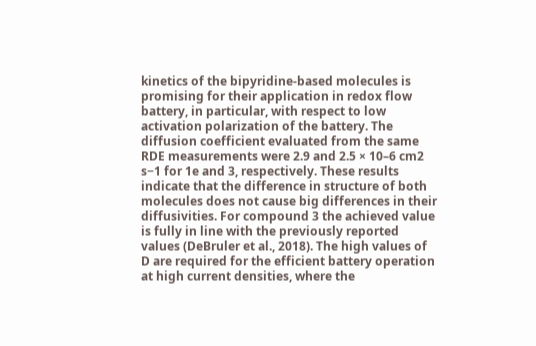kinetics of the bipyridine-based molecules is promising for their application in redox flow battery, in particular, with respect to low activation polarization of the battery. The diffusion coefficient evaluated from the same RDE measurements were 2.9 and 2.5 × 10–6 cm2 s−1 for 1e and 3, respectively. These results indicate that the difference in structure of both molecules does not cause big differences in their diffusivities. For compound 3 the achieved value is fully in line with the previously reported values (DeBruler et al., 2018). The high values of D are required for the efficient battery operation at high current densities, where the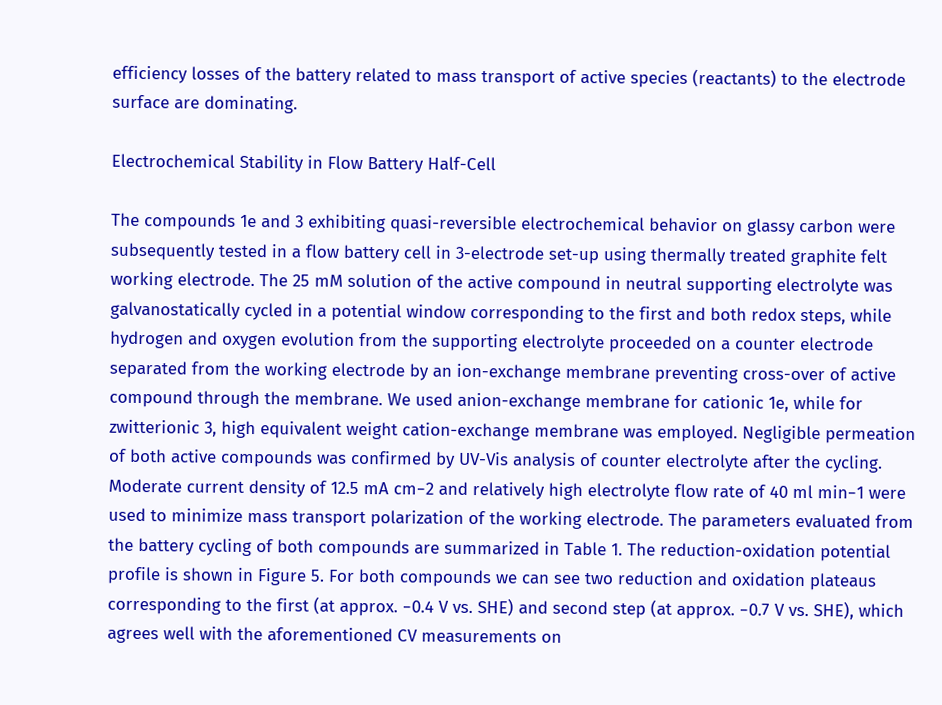efficiency losses of the battery related to mass transport of active species (reactants) to the electrode surface are dominating.

Electrochemical Stability in Flow Battery Half-Cell

The compounds 1e and 3 exhibiting quasi-reversible electrochemical behavior on glassy carbon were subsequently tested in a flow battery cell in 3-electrode set-up using thermally treated graphite felt working electrode. The 25 mM solution of the active compound in neutral supporting electrolyte was galvanostatically cycled in a potential window corresponding to the first and both redox steps, while hydrogen and oxygen evolution from the supporting electrolyte proceeded on a counter electrode separated from the working electrode by an ion-exchange membrane preventing cross-over of active compound through the membrane. We used anion-exchange membrane for cationic 1e, while for zwitterionic 3, high equivalent weight cation-exchange membrane was employed. Negligible permeation of both active compounds was confirmed by UV-Vis analysis of counter electrolyte after the cycling. Moderate current density of 12.5 mA cm−2 and relatively high electrolyte flow rate of 40 ml min−1 were used to minimize mass transport polarization of the working electrode. The parameters evaluated from the battery cycling of both compounds are summarized in Table 1. The reduction-oxidation potential profile is shown in Figure 5. For both compounds we can see two reduction and oxidation plateaus corresponding to the first (at approx. −0.4 V vs. SHE) and second step (at approx. −0.7 V vs. SHE), which agrees well with the aforementioned CV measurements on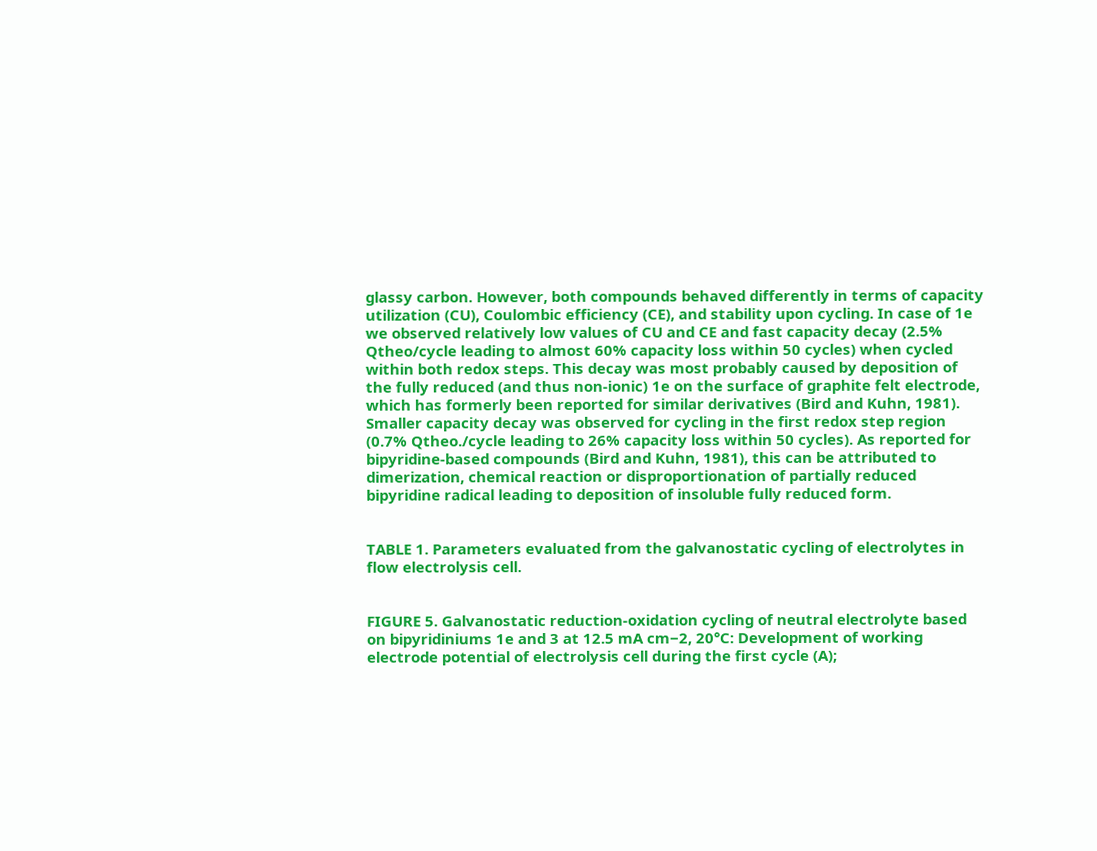glassy carbon. However, both compounds behaved differently in terms of capacity utilization (CU), Coulombic efficiency (CE), and stability upon cycling. In case of 1e we observed relatively low values of CU and CE and fast capacity decay (2.5% Qtheo/cycle leading to almost 60% capacity loss within 50 cycles) when cycled within both redox steps. This decay was most probably caused by deposition of the fully reduced (and thus non-ionic) 1e on the surface of graphite felt electrode, which has formerly been reported for similar derivatives (Bird and Kuhn, 1981). Smaller capacity decay was observed for cycling in the first redox step region (0.7% Qtheo./cycle leading to 26% capacity loss within 50 cycles). As reported for bipyridine-based compounds (Bird and Kuhn, 1981), this can be attributed to dimerization, chemical reaction or disproportionation of partially reduced bipyridine radical leading to deposition of insoluble fully reduced form.


TABLE 1. Parameters evaluated from the galvanostatic cycling of electrolytes in flow electrolysis cell.


FIGURE 5. Galvanostatic reduction-oxidation cycling of neutral electrolyte based on bipyridiniums 1e and 3 at 12.5 mA cm−2, 20°C: Development of working electrode potential of electrolysis cell during the first cycle (A);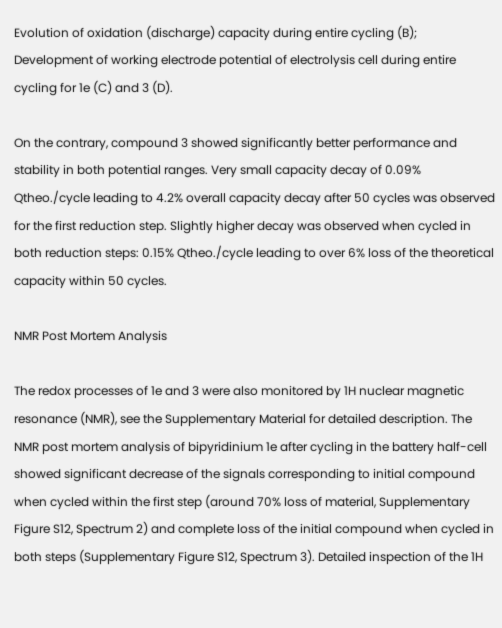Evolution of oxidation (discharge) capacity during entire cycling (B); Development of working electrode potential of electrolysis cell during entire cycling for 1e (C) and 3 (D).

On the contrary, compound 3 showed significantly better performance and stability in both potential ranges. Very small capacity decay of 0.09% Qtheo./cycle leading to 4.2% overall capacity decay after 50 cycles was observed for the first reduction step. Slightly higher decay was observed when cycled in both reduction steps: 0.15% Qtheo./cycle leading to over 6% loss of the theoretical capacity within 50 cycles.

NMR Post Mortem Analysis

The redox processes of 1e and 3 were also monitored by 1H nuclear magnetic resonance (NMR), see the Supplementary Material for detailed description. The NMR post mortem analysis of bipyridinium 1e after cycling in the battery half-cell showed significant decrease of the signals corresponding to initial compound when cycled within the first step (around 70% loss of material, Supplementary Figure S12, Spectrum 2) and complete loss of the initial compound when cycled in both steps (Supplementary Figure S12, Spectrum 3). Detailed inspection of the 1H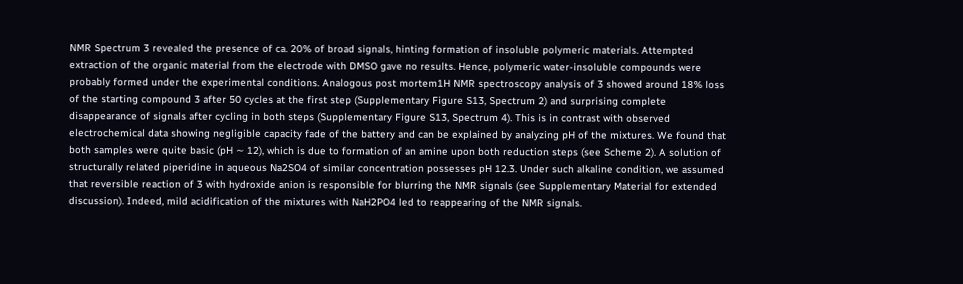NMR Spectrum 3 revealed the presence of ca. 20% of broad signals, hinting formation of insoluble polymeric materials. Attempted extraction of the organic material from the electrode with DMSO gave no results. Hence, polymeric water-insoluble compounds were probably formed under the experimental conditions. Analogous post mortem1H NMR spectroscopy analysis of 3 showed around 18% loss of the starting compound 3 after 50 cycles at the first step (Supplementary Figure S13, Spectrum 2) and surprising complete disappearance of signals after cycling in both steps (Supplementary Figure S13, Spectrum 4). This is in contrast with observed electrochemical data showing negligible capacity fade of the battery and can be explained by analyzing pH of the mixtures. We found that both samples were quite basic (pH ∼ 12), which is due to formation of an amine upon both reduction steps (see Scheme 2). A solution of structurally related piperidine in aqueous Na2SO4 of similar concentration possesses pH 12.3. Under such alkaline condition, we assumed that reversible reaction of 3 with hydroxide anion is responsible for blurring the NMR signals (see Supplementary Material for extended discussion). Indeed, mild acidification of the mixtures with NaH2PO4 led to reappearing of the NMR signals.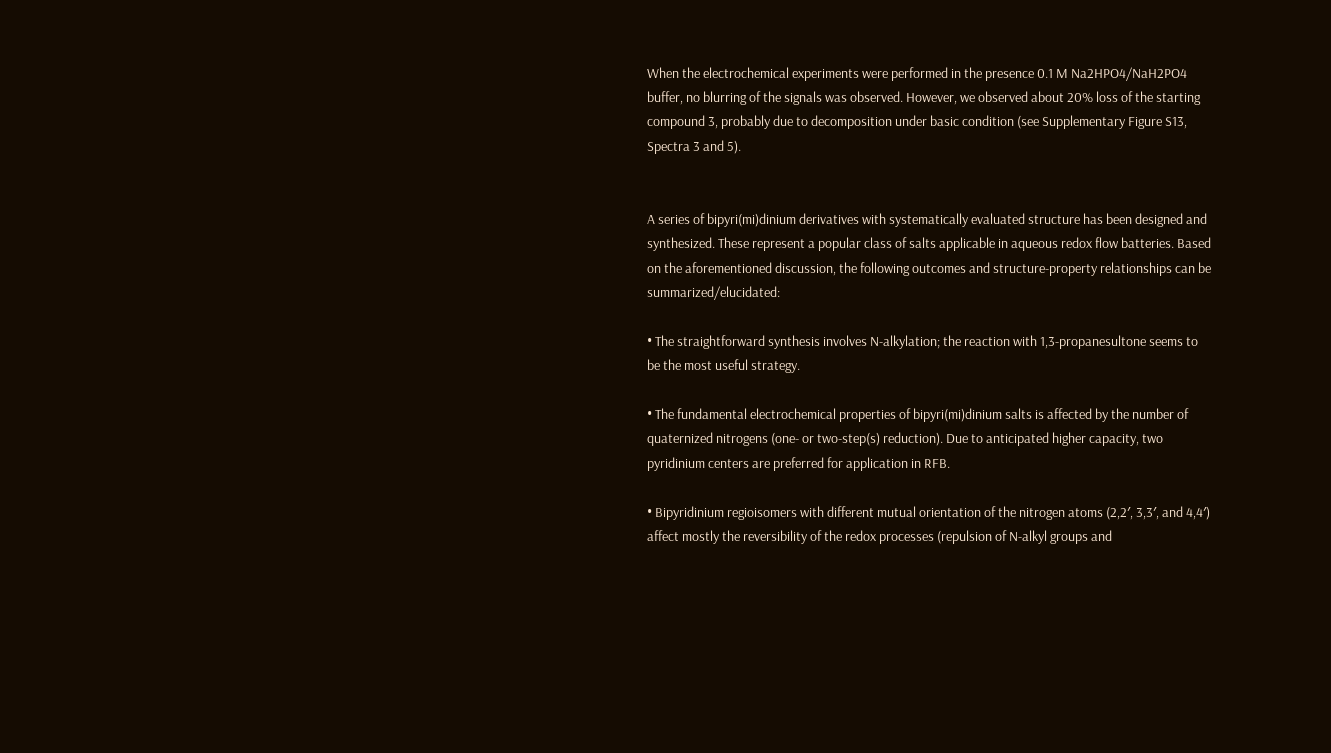When the electrochemical experiments were performed in the presence 0.1 M Na2HPO4/NaH2PO4 buffer, no blurring of the signals was observed. However, we observed about 20% loss of the starting compound 3, probably due to decomposition under basic condition (see Supplementary Figure S13, Spectra 3 and 5).


A series of bipyri(mi)dinium derivatives with systematically evaluated structure has been designed and synthesized. These represent a popular class of salts applicable in aqueous redox flow batteries. Based on the aforementioned discussion, the following outcomes and structure-property relationships can be summarized/elucidated:

• The straightforward synthesis involves N-alkylation; the reaction with 1,3-propanesultone seems to be the most useful strategy.

• The fundamental electrochemical properties of bipyri(mi)dinium salts is affected by the number of quaternized nitrogens (one- or two-step(s) reduction). Due to anticipated higher capacity, two pyridinium centers are preferred for application in RFB.

• Bipyridinium regioisomers with different mutual orientation of the nitrogen atoms (2,2′, 3,3′, and 4,4′) affect mostly the reversibility of the redox processes (repulsion of N-alkyl groups and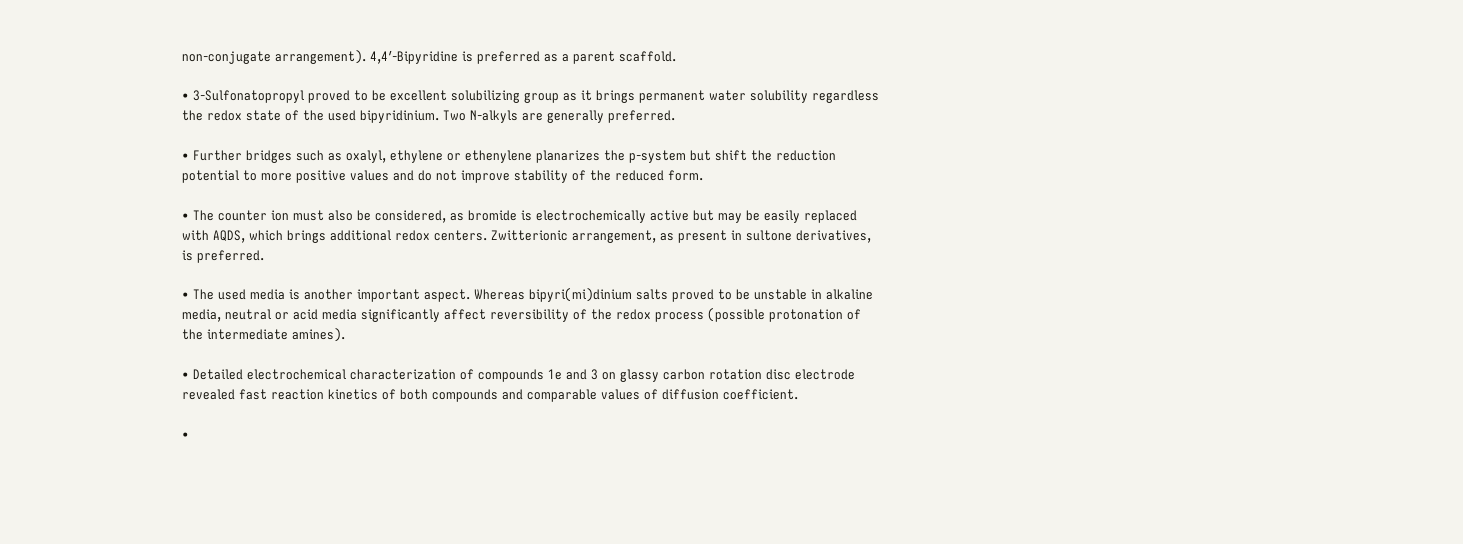non-conjugate arrangement). 4,4′-Bipyridine is preferred as a parent scaffold.

• 3-Sulfonatopropyl proved to be excellent solubilizing group as it brings permanent water solubility regardless the redox state of the used bipyridinium. Two N-alkyls are generally preferred.

• Further bridges such as oxalyl, ethylene or ethenylene planarizes the p-system but shift the reduction potential to more positive values and do not improve stability of the reduced form.

• The counter ion must also be considered, as bromide is electrochemically active but may be easily replaced with AQDS, which brings additional redox centers. Zwitterionic arrangement, as present in sultone derivatives, is preferred.

• The used media is another important aspect. Whereas bipyri(mi)dinium salts proved to be unstable in alkaline media, neutral or acid media significantly affect reversibility of the redox process (possible protonation of the intermediate amines).

• Detailed electrochemical characterization of compounds 1e and 3 on glassy carbon rotation disc electrode revealed fast reaction kinetics of both compounds and comparable values of diffusion coefficient.

•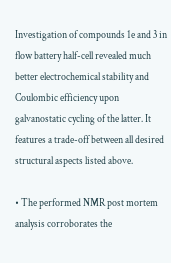Investigation of compounds 1e and 3 in flow battery half-cell revealed much better electrochemical stability and Coulombic efficiency upon galvanostatic cycling of the latter. It features a trade-off between all desired structural aspects listed above.

• The performed NMR post mortem analysis corroborates the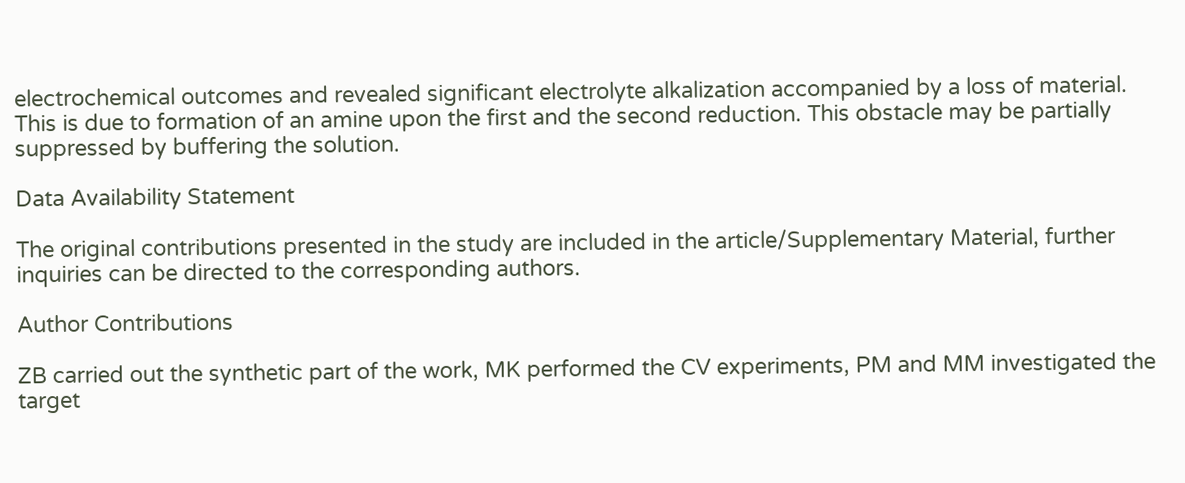electrochemical outcomes and revealed significant electrolyte alkalization accompanied by a loss of material. This is due to formation of an amine upon the first and the second reduction. This obstacle may be partially suppressed by buffering the solution.

Data Availability Statement

The original contributions presented in the study are included in the article/Supplementary Material, further inquiries can be directed to the corresponding authors.

Author Contributions

ZB carried out the synthetic part of the work, MK performed the CV experiments, PM and MM investigated the target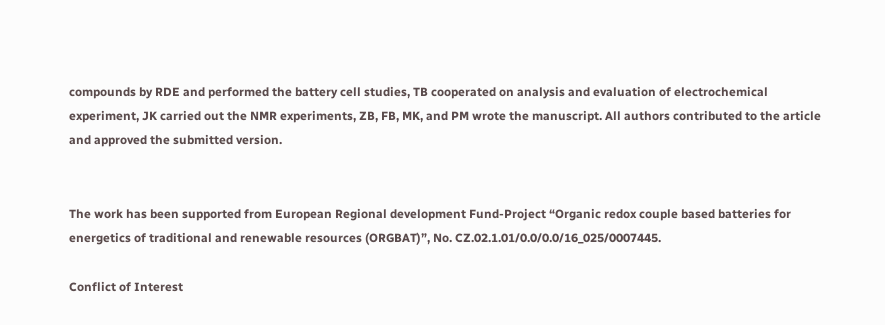compounds by RDE and performed the battery cell studies, TB cooperated on analysis and evaluation of electrochemical experiment, JK carried out the NMR experiments, ZB, FB, MK, and PM wrote the manuscript. All authors contributed to the article and approved the submitted version.


The work has been supported from European Regional development Fund-Project “Organic redox couple based batteries for energetics of traditional and renewable resources (ORGBAT)”, No. CZ.02.1.01/0.0/0.0/16_025/0007445.

Conflict of Interest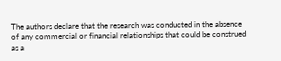The authors declare that the research was conducted in the absence of any commercial or financial relationships that could be construed as a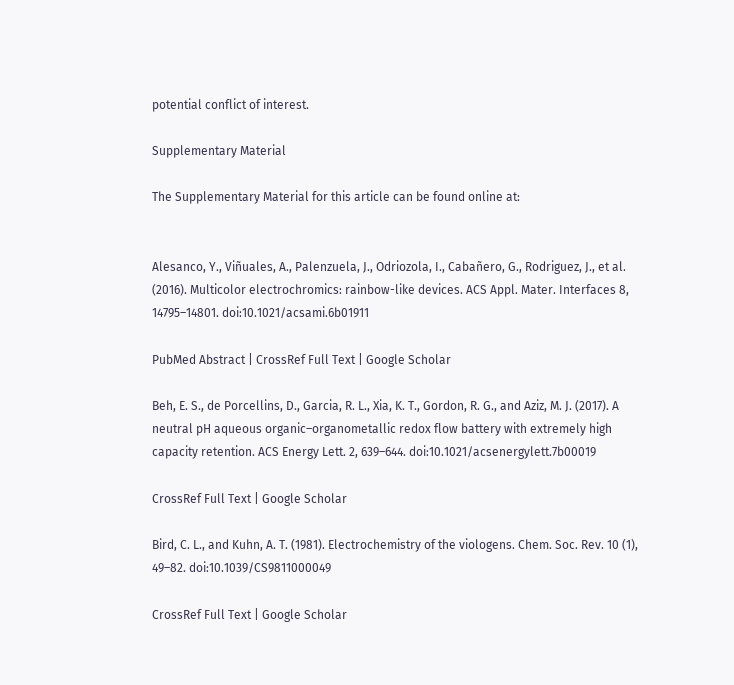potential conflict of interest.

Supplementary Material

The Supplementary Material for this article can be found online at:


Alesanco, Y., Viñuales, A., Palenzuela, J., Odriozola, I., Cabañero, G., Rodriguez, J., et al. (2016). Multicolor electrochromics: rainbow-like devices. ACS Appl. Mater. Interfaces 8, 14795–14801. doi:10.1021/acsami.6b01911

PubMed Abstract | CrossRef Full Text | Google Scholar

Beh, E. S., de Porcellins, D., Garcia, R. L., Xia, K. T., Gordon, R. G., and Aziz, M. J. (2017). A neutral pH aqueous organic–organometallic redox flow battery with extremely high capacity retention. ACS Energy Lett. 2, 639–644. doi:10.1021/acsenergylett.7b00019

CrossRef Full Text | Google Scholar

Bird, C. L., and Kuhn, A. T. (1981). Electrochemistry of the viologens. Chem. Soc. Rev. 10 (1), 49–82. doi:10.1039/CS9811000049

CrossRef Full Text | Google Scholar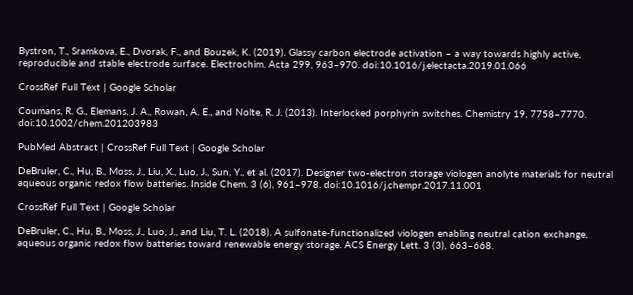Bystron, T., Sramkova, E., Dvorak, F., and Bouzek, K. (2019). Glassy carbon electrode activation – a way towards highly active, reproducible and stable electrode surface. Electrochim. Acta 299, 963–970. doi:10.1016/j.electacta.2019.01.066

CrossRef Full Text | Google Scholar

Coumans, R. G., Elemans, J. A., Rowan, A. E., and Nolte, R. J. (2013). Interlocked porphyrin switches. Chemistry 19, 7758–7770. doi:10.1002/chem.201203983

PubMed Abstract | CrossRef Full Text | Google Scholar

DeBruler, C., Hu, B., Moss, J., Liu, X., Luo, J., Sun, Y., et al. (2017). Designer two-electron storage viologen anolyte materials for neutral aqueous organic redox flow batteries. Inside Chem. 3 (6), 961–978. doi:10.1016/j.chempr.2017.11.001

CrossRef Full Text | Google Scholar

DeBruler, C., Hu, B., Moss, J., Luo, J., and Liu, T. L. (2018). A sulfonate-functionalized viologen enabling neutral cation exchange, aqueous organic redox flow batteries toward renewable energy storage. ACS Energy Lett. 3 (3), 663–668.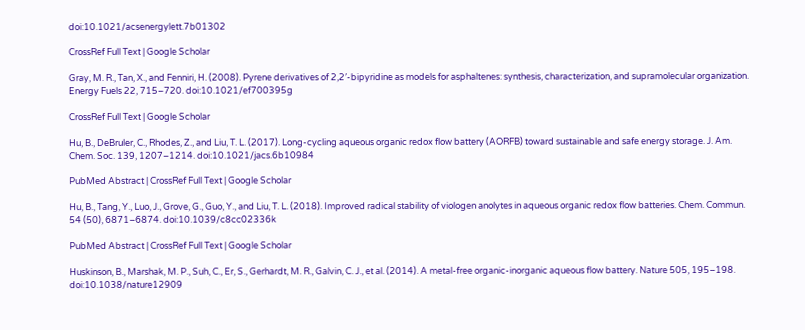doi:10.1021/acsenergylett.7b01302

CrossRef Full Text | Google Scholar

Gray, M. R., Tan, X., and Fenniri, H. (2008). Pyrene derivatives of 2,2′-bipyridine as models for asphaltenes: synthesis, characterization, and supramolecular organization. Energy Fuels 22, 715–720. doi:10.1021/ef700395g

CrossRef Full Text | Google Scholar

Hu, B., DeBruler, C., Rhodes, Z., and Liu, T. L. (2017). Long-cycling aqueous organic redox flow battery (AORFB) toward sustainable and safe energy storage. J. Am. Chem. Soc. 139, 1207–1214. doi:10.1021/jacs.6b10984

PubMed Abstract | CrossRef Full Text | Google Scholar

Hu, B., Tang, Y., Luo, J., Grove, G., Guo, Y., and Liu, T. L. (2018). Improved radical stability of viologen anolytes in aqueous organic redox flow batteries. Chem. Commun. 54 (50), 6871–6874. doi:10.1039/c8cc02336k

PubMed Abstract | CrossRef Full Text | Google Scholar

Huskinson, B., Marshak, M. P., Suh, C., Er, S., Gerhardt, M. R., Galvin, C. J., et al. (2014). A metal-free organic-inorganic aqueous flow battery. Nature 505, 195–198. doi:10.1038/nature12909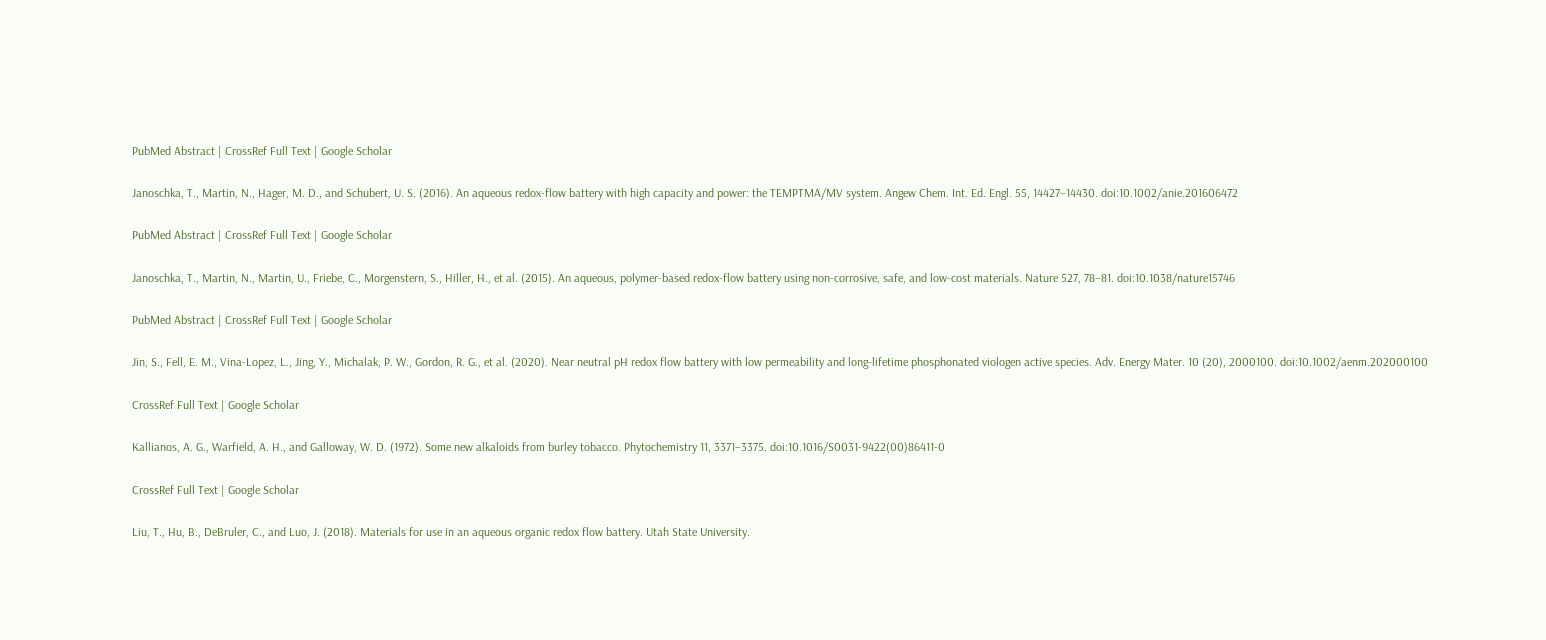PubMed Abstract | CrossRef Full Text | Google Scholar

Janoschka, T., Martin, N., Hager, M. D., and Schubert, U. S. (2016). An aqueous redox-flow battery with high capacity and power: the TEMPTMA/MV system. Angew Chem. Int. Ed. Engl. 55, 14427–14430. doi:10.1002/anie.201606472

PubMed Abstract | CrossRef Full Text | Google Scholar

Janoschka, T., Martin, N., Martin, U., Friebe, C., Morgenstern, S., Hiller, H., et al. (2015). An aqueous, polymer-based redox-flow battery using non-corrosive, safe, and low-cost materials. Nature 527, 78–81. doi:10.1038/nature15746

PubMed Abstract | CrossRef Full Text | Google Scholar

Jin, S., Fell, E. M., Vina-Lopez, L., Jing, Y., Michalak, P. W., Gordon, R. G., et al. (2020). Near neutral pH redox flow battery with low permeability and long-lifetime phosphonated viologen active species. Adv. Energy Mater. 10 (20), 2000100. doi:10.1002/aenm.202000100

CrossRef Full Text | Google Scholar

Kallianos, A. G., Warfield, A. H., and Galloway, W. D. (1972). Some new alkaloids from burley tobacco. Phytochemistry 11, 3371–3375. doi:10.1016/S0031-9422(00)86411-0

CrossRef Full Text | Google Scholar

Liu, T., Hu, B., DeBruler, C., and Luo, J. (2018). Materials for use in an aqueous organic redox flow battery. Utah State University.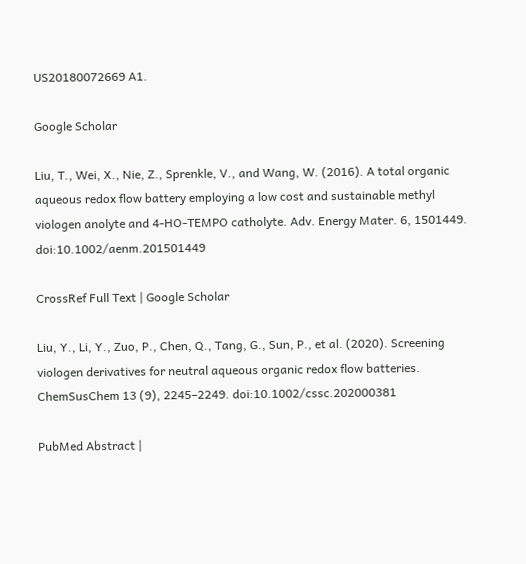US20180072669 A1.

Google Scholar

Liu, T., Wei, X., Nie, Z., Sprenkle, V., and Wang, W. (2016). A total organic aqueous redox flow battery employing a low cost and sustainable methyl viologen anolyte and 4-HO-TEMPO catholyte. Adv. Energy Mater. 6, 1501449. doi:10.1002/aenm.201501449

CrossRef Full Text | Google Scholar

Liu, Y., Li, Y., Zuo, P., Chen, Q., Tang, G., Sun, P., et al. (2020). Screening viologen derivatives for neutral aqueous organic redox flow batteries. ChemSusChem 13 (9), 2245–2249. doi:10.1002/cssc.202000381

PubMed Abstract |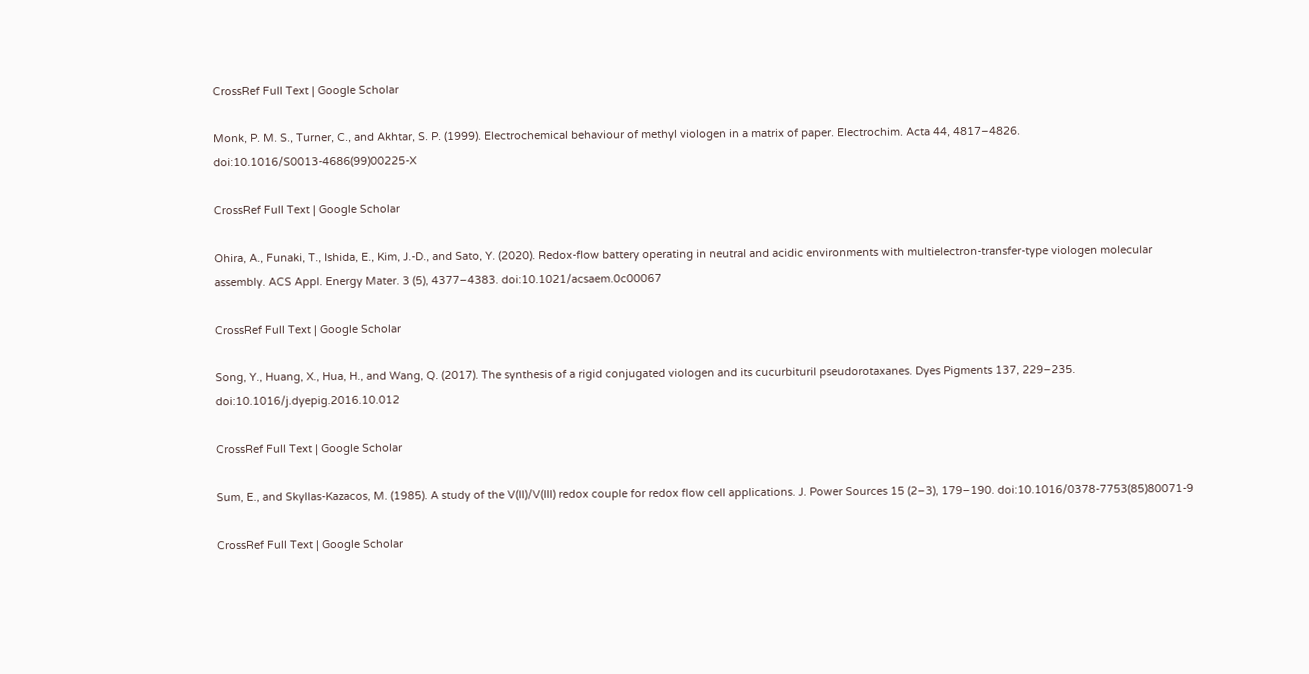CrossRef Full Text | Google Scholar

Monk, P. M. S., Turner, C., and Akhtar, S. P. (1999). Electrochemical behaviour of methyl viologen in a matrix of paper. Electrochim. Acta 44, 4817–4826. doi:10.1016/S0013-4686(99)00225-X

CrossRef Full Text | Google Scholar

Ohira, A., Funaki, T., Ishida, E., Kim, J.-D., and Sato, Y. (2020). Redox-flow battery operating in neutral and acidic environments with multielectron-transfer-type viologen molecular assembly. ACS Appl. Energy Mater. 3 (5), 4377–4383. doi:10.1021/acsaem.0c00067

CrossRef Full Text | Google Scholar

Song, Y., Huang, X., Hua, H., and Wang, Q. (2017). The synthesis of a rigid conjugated viologen and its cucurbituril pseudorotaxanes. Dyes Pigments 137, 229–235. doi:10.1016/j.dyepig.2016.10.012

CrossRef Full Text | Google Scholar

Sum, E., and Skyllas-Kazacos, M. (1985). A study of the V(II)/V(III) redox couple for redox flow cell applications. J. Power Sources 15 (2–3), 179–190. doi:10.1016/0378-7753(85)80071-9

CrossRef Full Text | Google Scholar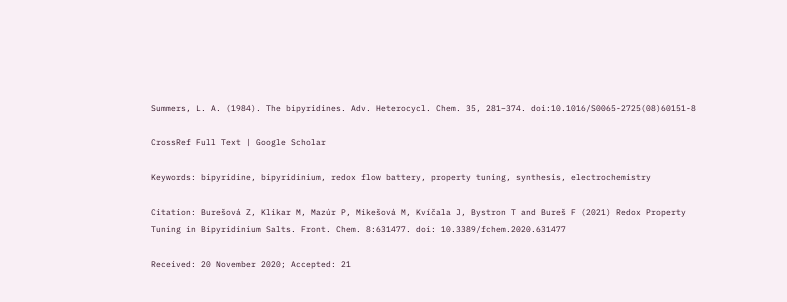Summers, L. A. (1984). The bipyridines. Adv. Heterocycl. Chem. 35, 281–374. doi:10.1016/S0065-2725(08)60151-8

CrossRef Full Text | Google Scholar

Keywords: bipyridine, bipyridinium, redox flow battery, property tuning, synthesis, electrochemistry

Citation: Burešová Z, Klikar M, Mazúr P, Mikešová M, Kvíčala J, Bystron T and Bureš F (2021) Redox Property Tuning in Bipyridinium Salts. Front. Chem. 8:631477. doi: 10.3389/fchem.2020.631477

Received: 20 November 2020; Accepted: 21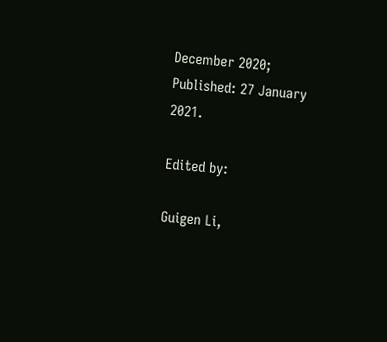December 2020;
Published: 27 January 2021.

Edited by:

Guigen Li,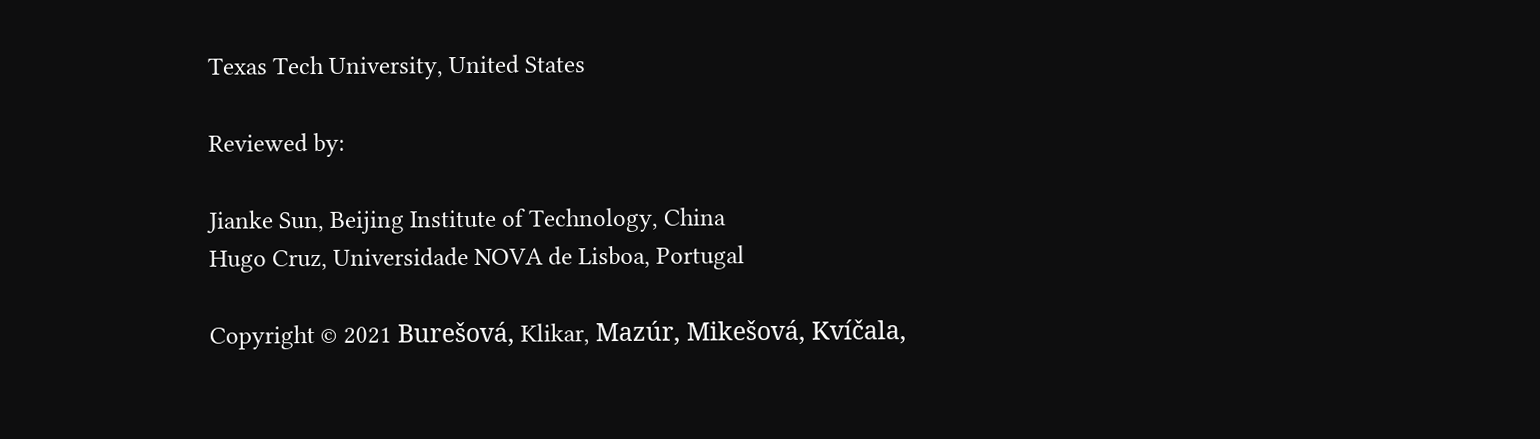Texas Tech University, United States

Reviewed by:

Jianke Sun, Beijing Institute of Technology, China
Hugo Cruz, Universidade NOVA de Lisboa, Portugal

Copyright © 2021 Burešová, Klikar, Mazúr, Mikešová, Kvíčala,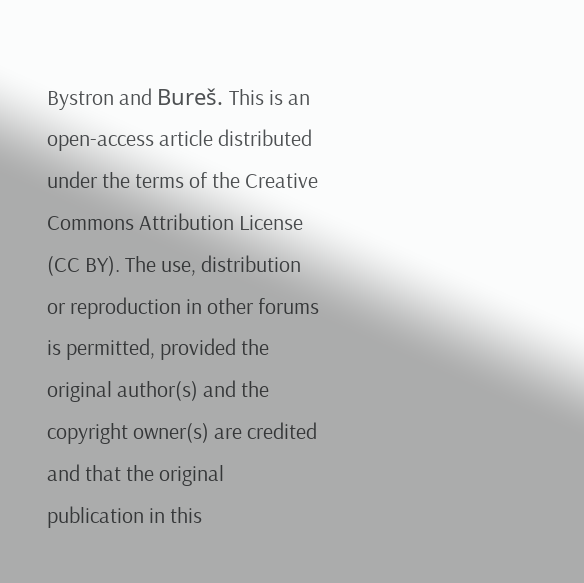Bystron and Bureš. This is an open-access article distributed under the terms of the Creative Commons Attribution License (CC BY). The use, distribution or reproduction in other forums is permitted, provided the original author(s) and the copyright owner(s) are credited and that the original publication in this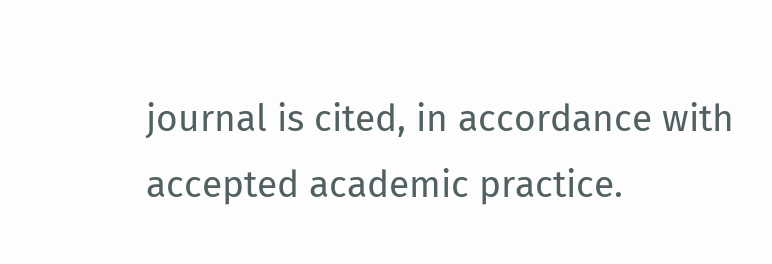journal is cited, in accordance with accepted academic practice.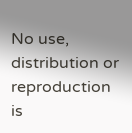No use, distribution or reproduction is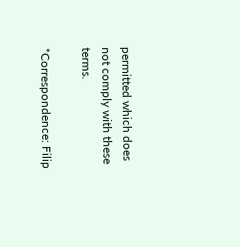permitted which does not comply with these terms.

*Correspondence: Filip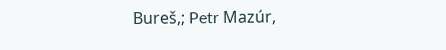Bureš,; Petr Mazúr,